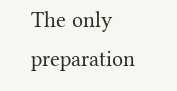The only preparation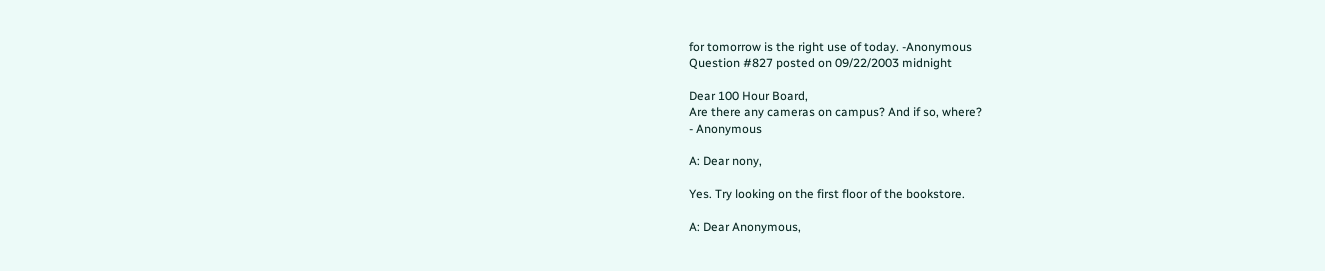for tomorrow is the right use of today. -Anonymous
Question #827 posted on 09/22/2003 midnight

Dear 100 Hour Board,
Are there any cameras on campus? And if so, where?
- Anonymous

A: Dear nony,

Yes. Try looking on the first floor of the bookstore.

A: Dear Anonymous,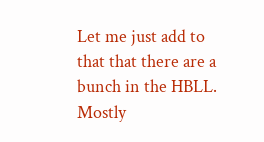Let me just add to that that there are a bunch in the HBLL. Mostly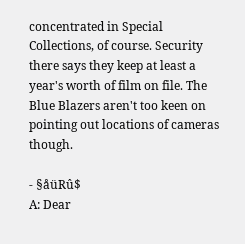concentrated in Special Collections, of course. Security there says they keep at least a year's worth of film on file. The Blue Blazers aren't too keen on pointing out locations of cameras though.

- §åüRû$
A: Dear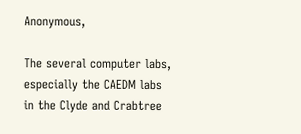Anonymous,

The several computer labs, especially the CAEDM labs in the Clyde and Crabtree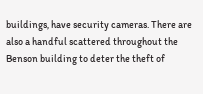buildings, have security cameras. There are also a handful scattered throughout the Benson building to deter the theft of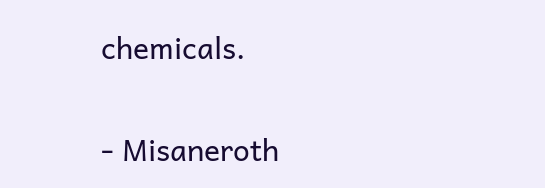chemicals.

- Misaneroth